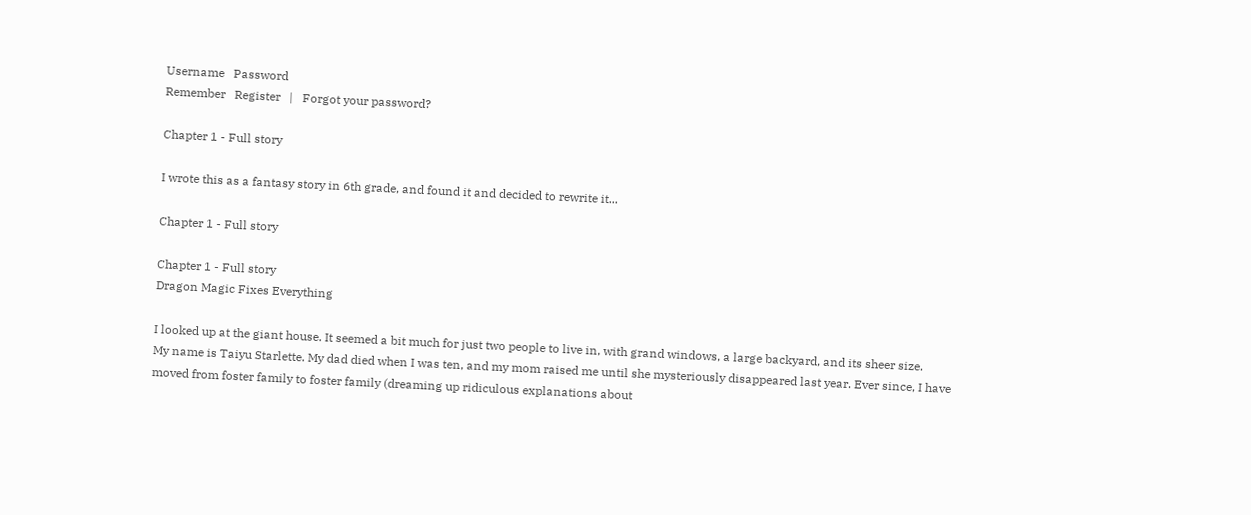Username   Password
Remember   Register   |   Forgot your password?

Chapter 1 - Full story

I wrote this as a fantasy story in 6th grade, and found it and decided to rewrite it...

Chapter 1 - Full story

Chapter 1 - Full story
Dragon Magic Fixes Everything

I looked up at the giant house. It seemed a bit much for just two people to live in, with grand windows, a large backyard, and its sheer size.
My name is Taiyu Starlette. My dad died when I was ten, and my mom raised me until she mysteriously disappeared last year. Ever since, I have moved from foster family to foster family (dreaming up ridiculous explanations about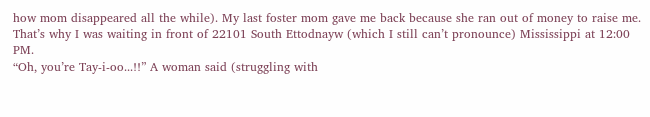how mom disappeared all the while). My last foster mom gave me back because she ran out of money to raise me.
That’s why I was waiting in front of 22101 South Ettodnayw (which I still can’t pronounce) Mississippi at 12:00 PM.
“Oh, you’re Tay-i-oo...!!” A woman said (struggling with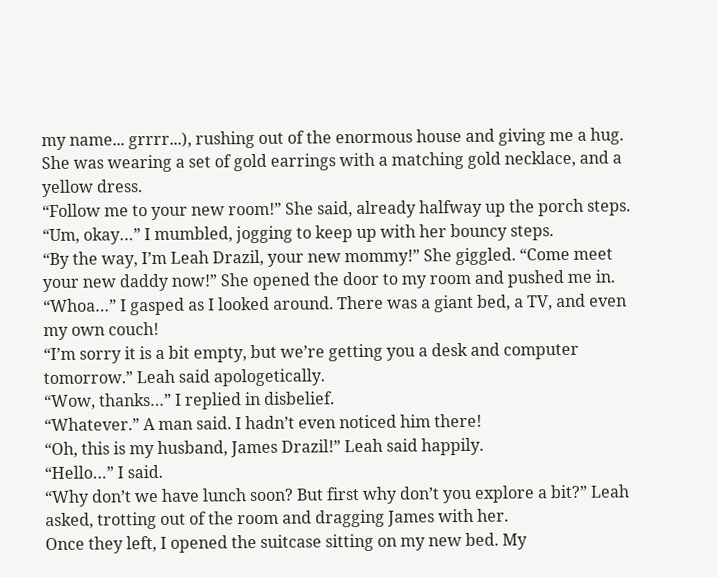my name... grrrr...), rushing out of the enormous house and giving me a hug. She was wearing a set of gold earrings with a matching gold necklace, and a yellow dress.
“Follow me to your new room!” She said, already halfway up the porch steps.
“Um, okay…” I mumbled, jogging to keep up with her bouncy steps.
“By the way, I’m Leah Drazil, your new mommy!” She giggled. “Come meet your new daddy now!” She opened the door to my room and pushed me in.
“Whoa…” I gasped as I looked around. There was a giant bed, a TV, and even my own couch!
“I’m sorry it is a bit empty, but we’re getting you a desk and computer tomorrow.” Leah said apologetically.
“Wow, thanks…” I replied in disbelief.
“Whatever.” A man said. I hadn’t even noticed him there!
“Oh, this is my husband, James Drazil!” Leah said happily.
“Hello…” I said.
“Why don’t we have lunch soon? But first why don’t you explore a bit?” Leah asked, trotting out of the room and dragging James with her.
Once they left, I opened the suitcase sitting on my new bed. My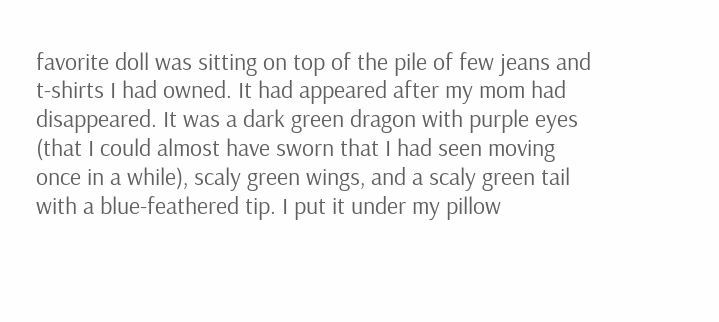favorite doll was sitting on top of the pile of few jeans and t-shirts I had owned. It had appeared after my mom had disappeared. It was a dark green dragon with purple eyes (that I could almost have sworn that I had seen moving once in a while), scaly green wings, and a scaly green tail with a blue-feathered tip. I put it under my pillow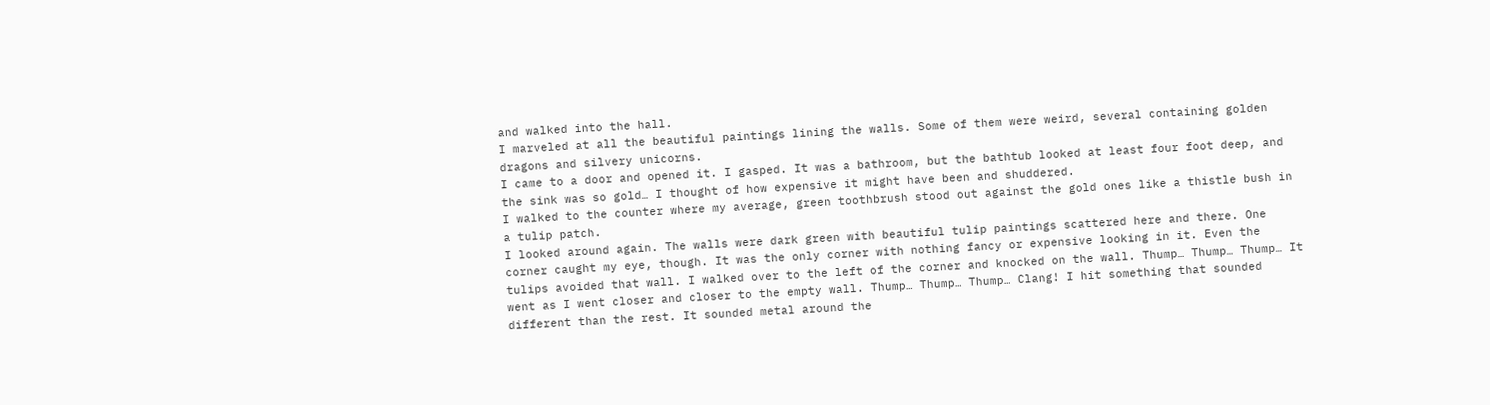and walked into the hall.
I marveled at all the beautiful paintings lining the walls. Some of them were weird, several containing golden dragons and silvery unicorns.
I came to a door and opened it. I gasped. It was a bathroom, but the bathtub looked at least four foot deep, and the sink was so gold… I thought of how expensive it might have been and shuddered.
I walked to the counter where my average, green toothbrush stood out against the gold ones like a thistle bush in a tulip patch.
I looked around again. The walls were dark green with beautiful tulip paintings scattered here and there. One corner caught my eye, though. It was the only corner with nothing fancy or expensive looking in it. Even the tulips avoided that wall. I walked over to the left of the corner and knocked on the wall. Thump… Thump… Thump… It went as I went closer and closer to the empty wall. Thump… Thump… Thump… Clang! I hit something that sounded different than the rest. It sounded metal around the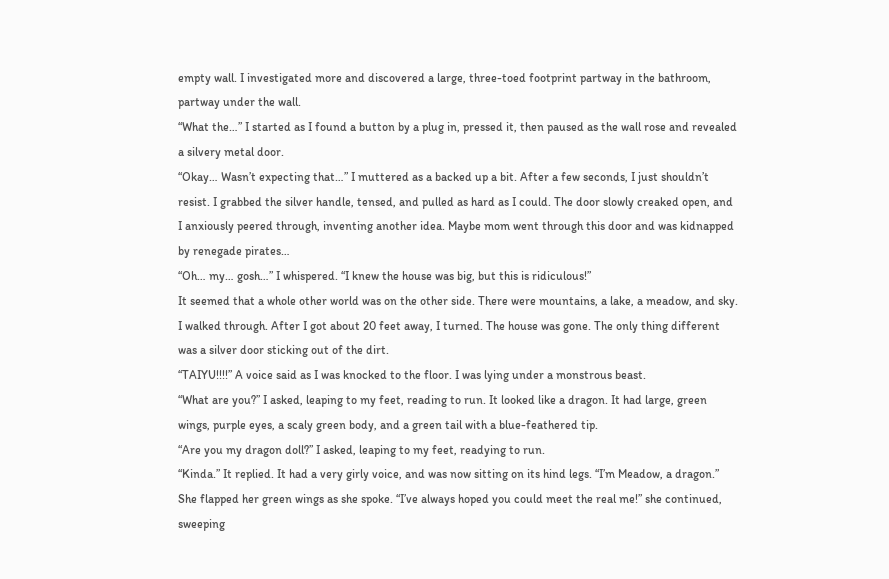empty wall. I investigated more and discovered a large, three-toed footprint partway in the bathroom, partway under the wall.
“What the…” I started as I found a button by a plug in, pressed it, then paused as the wall rose and revealed a silvery metal door.
“Okay… Wasn’t expecting that…” I muttered as a backed up a bit. After a few seconds, I just shouldn’t resist. I grabbed the silver handle, tensed, and pulled as hard as I could. The door slowly creaked open, and I anxiously peered through, inventing another idea. Maybe mom went through this door and was kidnapped by renegade pirates…
“Oh… my… gosh…” I whispered. “I knew the house was big, but this is ridiculous!”
It seemed that a whole other world was on the other side. There were mountains, a lake, a meadow, and sky. I walked through. After I got about 20 feet away, I turned. The house was gone. The only thing different was a silver door sticking out of the dirt.
“TAIYU!!!!” A voice said as I was knocked to the floor. I was lying under a monstrous beast.
“What are you?” I asked, leaping to my feet, reading to run. It looked like a dragon. It had large, green wings, purple eyes, a scaly green body, and a green tail with a blue-feathered tip.
“Are you my dragon doll?” I asked, leaping to my feet, readying to run.
“Kinda.” It replied. It had a very girly voice, and was now sitting on its hind legs. “I’m Meadow, a dragon.” She flapped her green wings as she spoke. “I’ve always hoped you could meet the real me!” she continued, sweeping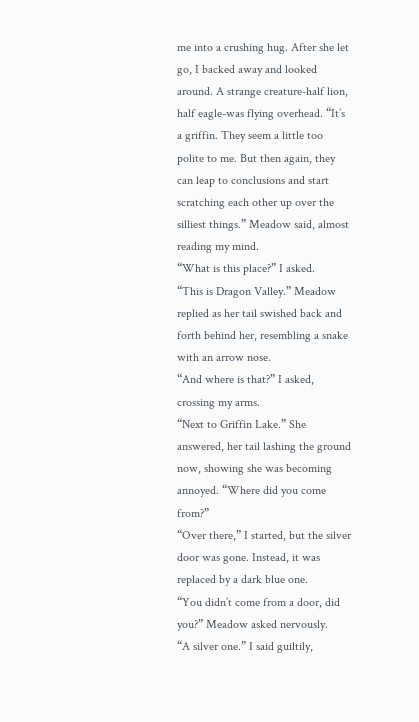me into a crushing hug. After she let go, I backed away and looked around. A strange creature-half lion, half eagle-was flying overhead. “It’s a griffin. They seem a little too polite to me. But then again, they can leap to conclusions and start scratching each other up over the silliest things.” Meadow said, almost reading my mind.
“What is this place?” I asked.
“This is Dragon Valley.” Meadow replied as her tail swished back and forth behind her, resembling a snake with an arrow nose.
“And where is that?” I asked, crossing my arms.
“Next to Griffin Lake.” She answered, her tail lashing the ground now, showing she was becoming annoyed. “Where did you come from?”
“Over there,” I started, but the silver door was gone. Instead, it was replaced by a dark blue one.
“You didn’t come from a door, did you?” Meadow asked nervously.
“A silver one.” I said guiltily,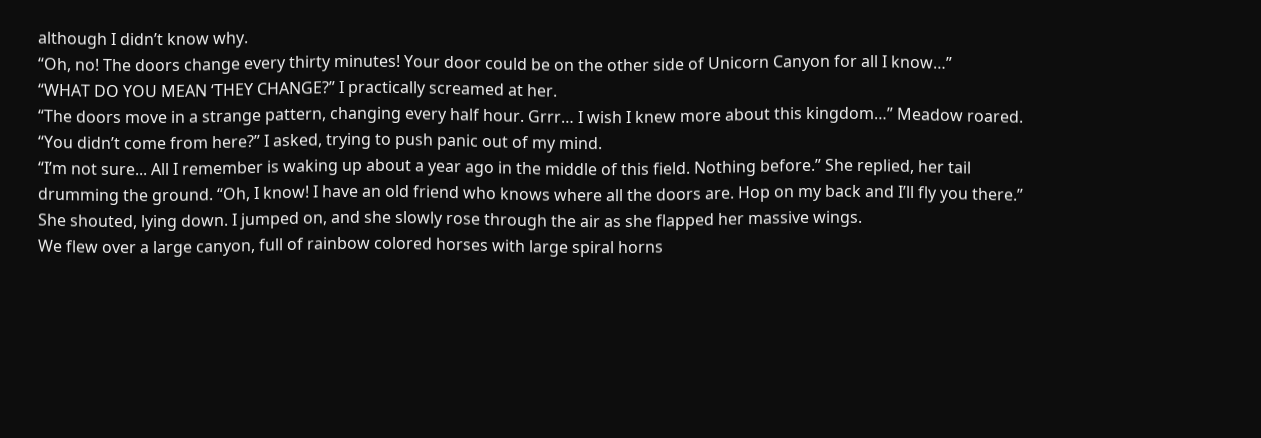although I didn’t know why.
“Oh, no! The doors change every thirty minutes! Your door could be on the other side of Unicorn Canyon for all I know…”
“WHAT DO YOU MEAN ‘THEY CHANGE?” I practically screamed at her.
“The doors move in a strange pattern, changing every half hour. Grrr… I wish I knew more about this kingdom…” Meadow roared.
“You didn’t come from here?” I asked, trying to push panic out of my mind.
“I’m not sure... All I remember is waking up about a year ago in the middle of this field. Nothing before.” She replied, her tail drumming the ground. “Oh, I know! I have an old friend who knows where all the doors are. Hop on my back and I’ll fly you there.” She shouted, lying down. I jumped on, and she slowly rose through the air as she flapped her massive wings.
We flew over a large canyon, full of rainbow colored horses with large spiral horns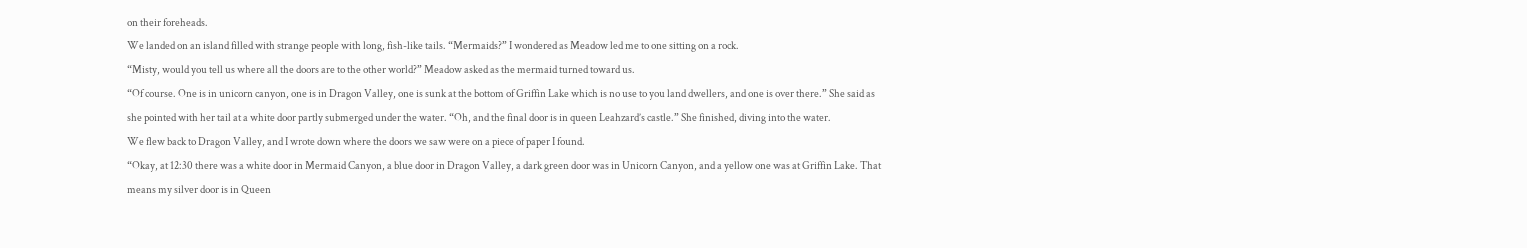on their foreheads.
We landed on an island filled with strange people with long, fish-like tails. “Mermaids?” I wondered as Meadow led me to one sitting on a rock.
“Misty, would you tell us where all the doors are to the other world?” Meadow asked as the mermaid turned toward us.
“Of course. One is in unicorn canyon, one is in Dragon Valley, one is sunk at the bottom of Griffin Lake which is no use to you land dwellers, and one is over there.” She said as she pointed with her tail at a white door partly submerged under the water. “Oh, and the final door is in queen Leahzard’s castle.” She finished, diving into the water.
We flew back to Dragon Valley, and I wrote down where the doors we saw were on a piece of paper I found.
“Okay, at 12:30 there was a white door in Mermaid Canyon, a blue door in Dragon Valley, a dark green door was in Unicorn Canyon, and a yellow one was at Griffin Lake. That means my silver door is in Queen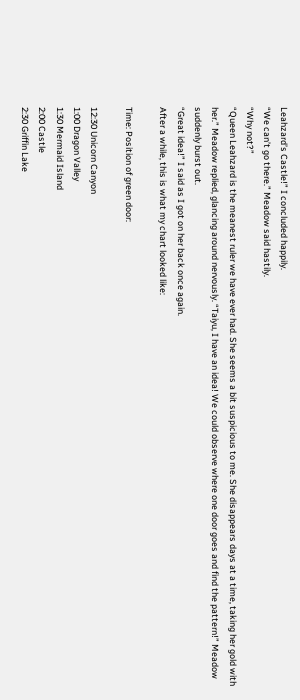Leahzard’s Castle!” I concluded happily.
“We can’t go there.” Meadow said hastily.
“Why not?”
“Queen Leahzard is the meanest ruler we have ever had. She seems a bit suspicious to me. She disappears days at a time, taking her gold with her.” Meadow replied, glancing around nervously. “Taiyu, I have an idea! We could observe where one door goes and find the pattern!” Meadow suddenly burst out.
“Great idea!” I said as I got on her back once again.
After a while, this is what my chart looked like:

Time: Position of green door:

12:30 Unicorn Canyon
1:00 Dragon Valley
1:30 Mermaid Island
2:00 Castle
2:30 Griffin Lake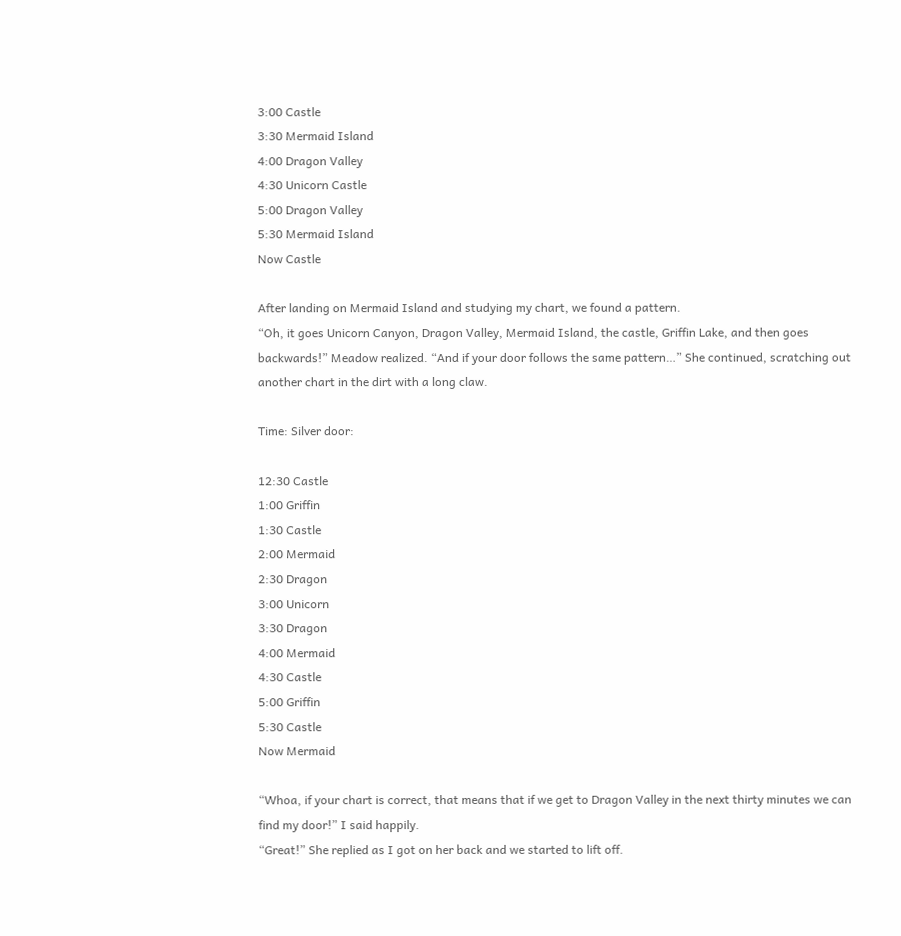3:00 Castle
3:30 Mermaid Island
4:00 Dragon Valley
4:30 Unicorn Castle
5:00 Dragon Valley
5:30 Mermaid Island
Now Castle

After landing on Mermaid Island and studying my chart, we found a pattern.
“Oh, it goes Unicorn Canyon, Dragon Valley, Mermaid Island, the castle, Griffin Lake, and then goes backwards!” Meadow realized. “And if your door follows the same pattern…” She continued, scratching out another chart in the dirt with a long claw.

Time: Silver door:

12:30 Castle
1:00 Griffin
1:30 Castle
2:00 Mermaid
2:30 Dragon
3:00 Unicorn
3:30 Dragon
4:00 Mermaid
4:30 Castle
5:00 Griffin
5:30 Castle
Now Mermaid

“Whoa, if your chart is correct, that means that if we get to Dragon Valley in the next thirty minutes we can find my door!” I said happily.
“Great!” She replied as I got on her back and we started to lift off.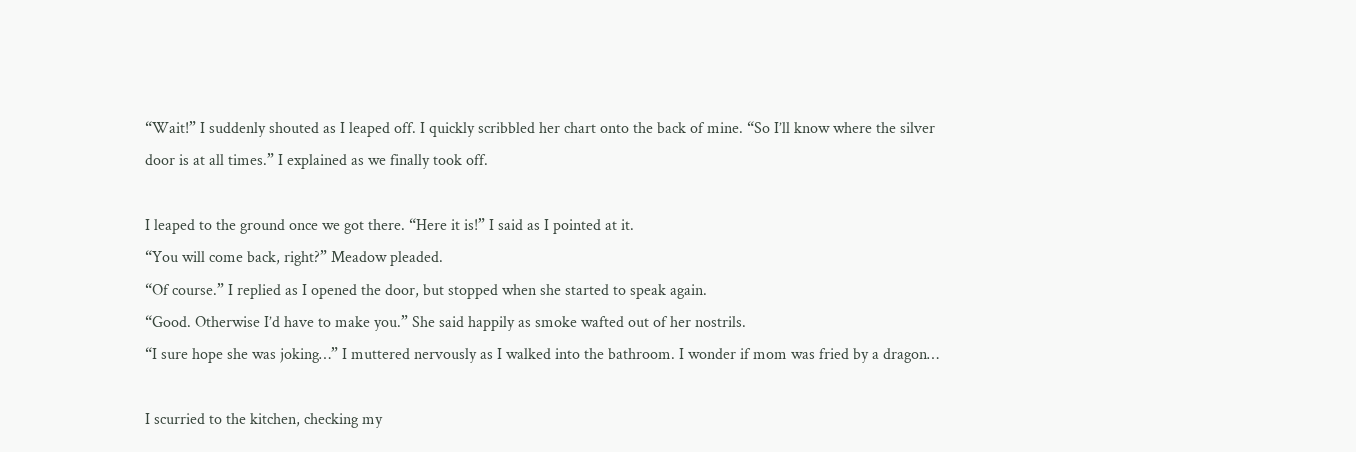“Wait!” I suddenly shouted as I leaped off. I quickly scribbled her chart onto the back of mine. “So I’ll know where the silver door is at all times.” I explained as we finally took off.

I leaped to the ground once we got there. “Here it is!” I said as I pointed at it.
“You will come back, right?” Meadow pleaded.
“Of course.” I replied as I opened the door, but stopped when she started to speak again.
“Good. Otherwise I’d have to make you.” She said happily as smoke wafted out of her nostrils.
“I sure hope she was joking…” I muttered nervously as I walked into the bathroom. I wonder if mom was fried by a dragon…

I scurried to the kitchen, checking my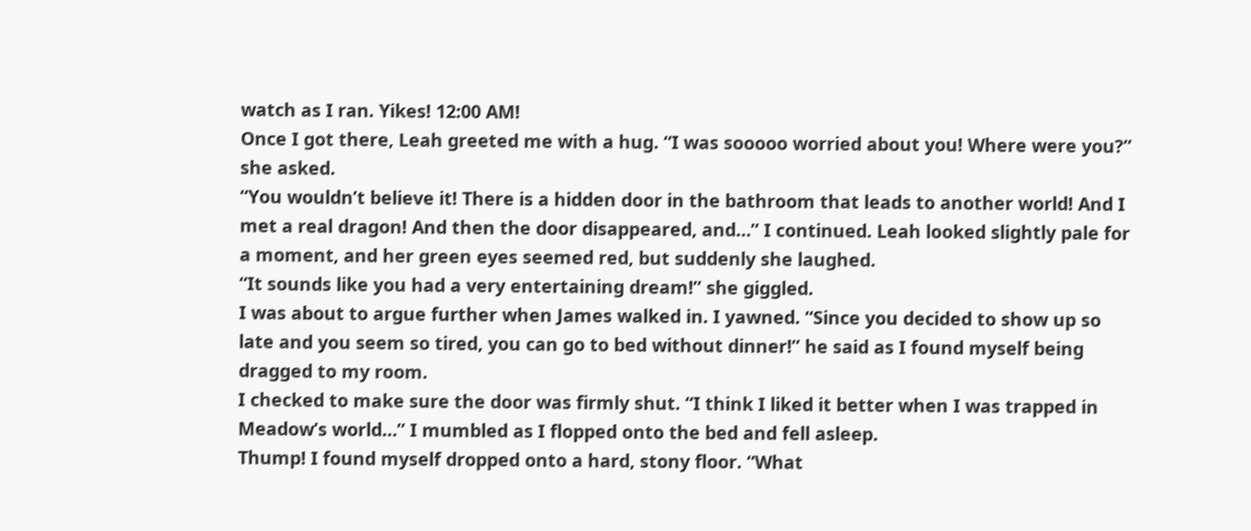watch as I ran. Yikes! 12:00 AM!
Once I got there, Leah greeted me with a hug. “I was sooooo worried about you! Where were you?” she asked.
“You wouldn’t believe it! There is a hidden door in the bathroom that leads to another world! And I met a real dragon! And then the door disappeared, and…” I continued. Leah looked slightly pale for a moment, and her green eyes seemed red, but suddenly she laughed.
“It sounds like you had a very entertaining dream!” she giggled.
I was about to argue further when James walked in. I yawned. “Since you decided to show up so late and you seem so tired, you can go to bed without dinner!” he said as I found myself being dragged to my room.
I checked to make sure the door was firmly shut. “I think I liked it better when I was trapped in Meadow’s world…” I mumbled as I flopped onto the bed and fell asleep.
Thump! I found myself dropped onto a hard, stony floor. “What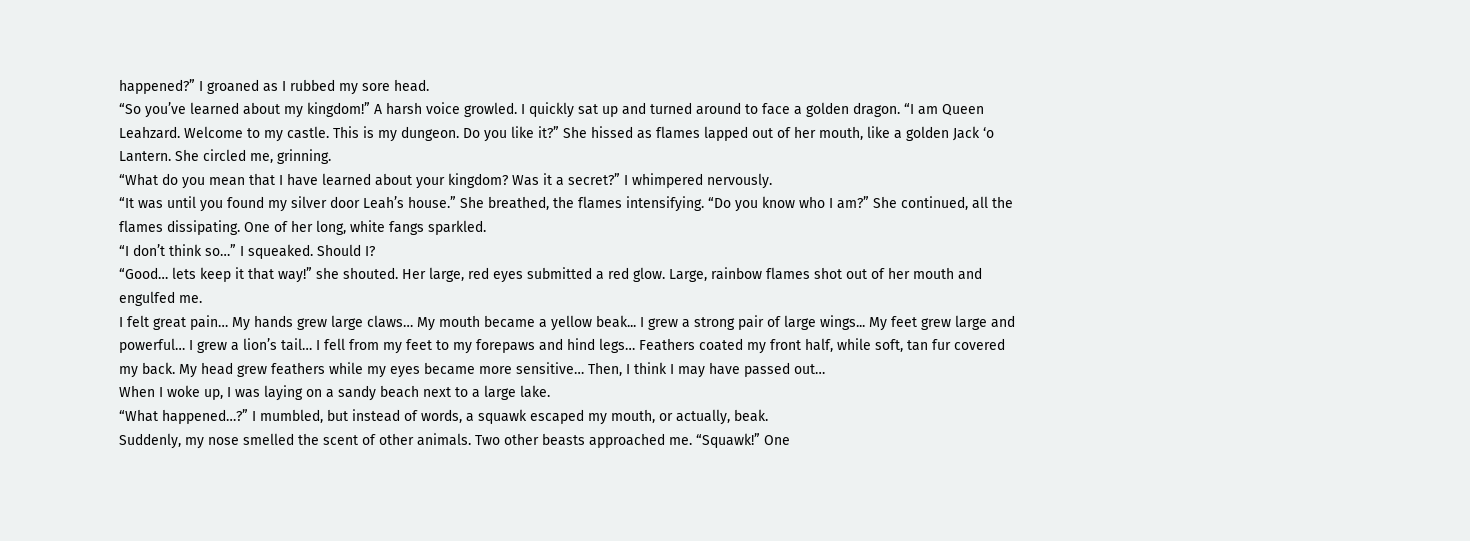happened?” I groaned as I rubbed my sore head.
“So you’ve learned about my kingdom!” A harsh voice growled. I quickly sat up and turned around to face a golden dragon. “I am Queen Leahzard. Welcome to my castle. This is my dungeon. Do you like it?” She hissed as flames lapped out of her mouth, like a golden Jack ‘o Lantern. She circled me, grinning.
“What do you mean that I have learned about your kingdom? Was it a secret?” I whimpered nervously.
“It was until you found my silver door Leah’s house.” She breathed, the flames intensifying. “Do you know who I am?” She continued, all the flames dissipating. One of her long, white fangs sparkled.
“I don’t think so…” I squeaked. Should I?
“Good… lets keep it that way!” she shouted. Her large, red eyes submitted a red glow. Large, rainbow flames shot out of her mouth and engulfed me.
I felt great pain… My hands grew large claws… My mouth became a yellow beak... I grew a strong pair of large wings... My feet grew large and powerful… I grew a lion’s tail… I fell from my feet to my forepaws and hind legs… Feathers coated my front half, while soft, tan fur covered my back. My head grew feathers while my eyes became more sensitive… Then, I think I may have passed out…
When I woke up, I was laying on a sandy beach next to a large lake.
“What happened…?” I mumbled, but instead of words, a squawk escaped my mouth, or actually, beak.
Suddenly, my nose smelled the scent of other animals. Two other beasts approached me. “Squawk!” One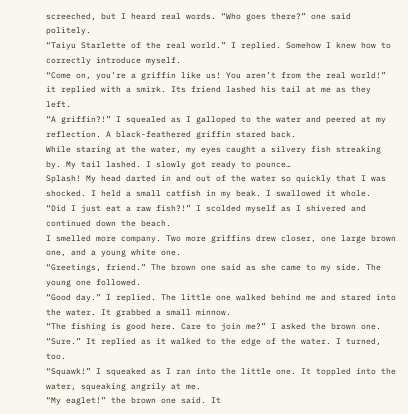screeched, but I heard real words. “Who goes there?” one said politely.
“Taiyu Starlette of the real world.” I replied. Somehow I knew how to correctly introduce myself.
“Come on, you’re a griffin like us! You aren’t from the real world!” it replied with a smirk. Its friend lashed his tail at me as they left.
“A griffin?!” I squealed as I galloped to the water and peered at my reflection. A black-feathered griffin stared back.
While staring at the water, my eyes caught a silvery fish streaking by. My tail lashed. I slowly got ready to pounce…
Splash! My head darted in and out of the water so quickly that I was shocked. I held a small catfish in my beak. I swallowed it whole.
“Did I just eat a raw fish?!” I scolded myself as I shivered and continued down the beach.
I smelled more company. Two more griffins drew closer, one large brown one, and a young white one.
“Greetings, friend.” The brown one said as she came to my side. The young one followed.
“Good day.” I replied. The little one walked behind me and stared into the water. It grabbed a small minnow.
“The fishing is good here. Care to join me?” I asked the brown one.
“Sure.” It replied as it walked to the edge of the water. I turned, too.
“Squawk!” I squeaked as I ran into the little one. It toppled into the water, squeaking angrily at me.
“My eaglet!” the brown one said. It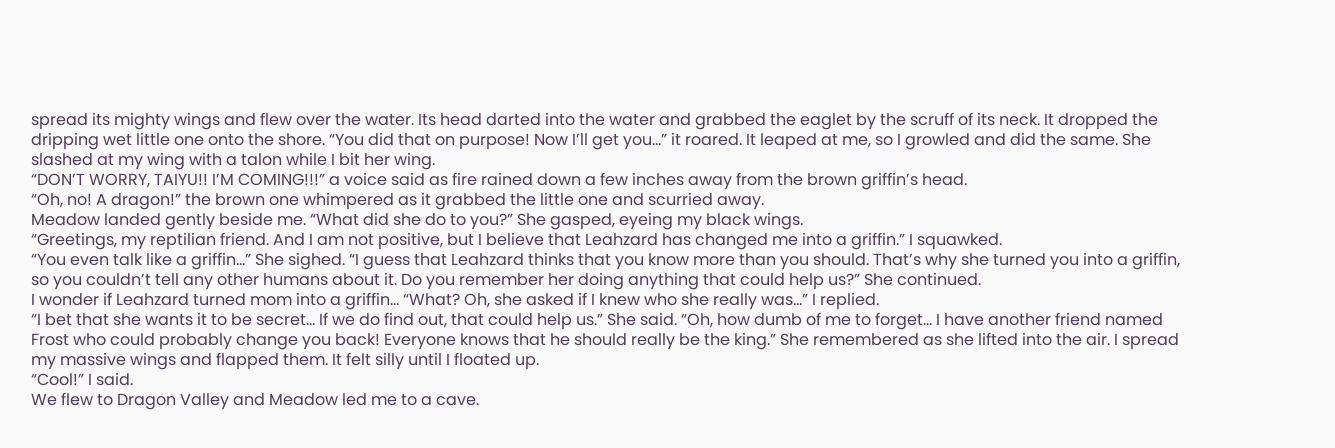spread its mighty wings and flew over the water. Its head darted into the water and grabbed the eaglet by the scruff of its neck. It dropped the dripping wet little one onto the shore. “You did that on purpose! Now I’ll get you…” it roared. It leaped at me, so I growled and did the same. She slashed at my wing with a talon while I bit her wing.
“DON’T WORRY, TAIYU!! I’M COMING!!!” a voice said as fire rained down a few inches away from the brown griffin’s head.
“Oh, no! A dragon!” the brown one whimpered as it grabbed the little one and scurried away.
Meadow landed gently beside me. “What did she do to you?” She gasped, eyeing my black wings.
“Greetings, my reptilian friend. And I am not positive, but I believe that Leahzard has changed me into a griffin.” I squawked.
“You even talk like a griffin…” She sighed. “I guess that Leahzard thinks that you know more than you should. That’s why she turned you into a griffin, so you couldn’t tell any other humans about it. Do you remember her doing anything that could help us?” She continued.
I wonder if Leahzard turned mom into a griffin… “What? Oh, she asked if I knew who she really was...” I replied.
“I bet that she wants it to be secret… If we do find out, that could help us.” She said. “Oh, how dumb of me to forget… I have another friend named Frost who could probably change you back! Everyone knows that he should really be the king.” She remembered as she lifted into the air. I spread my massive wings and flapped them. It felt silly until I floated up.
“Cool!” I said.
We flew to Dragon Valley and Meadow led me to a cave.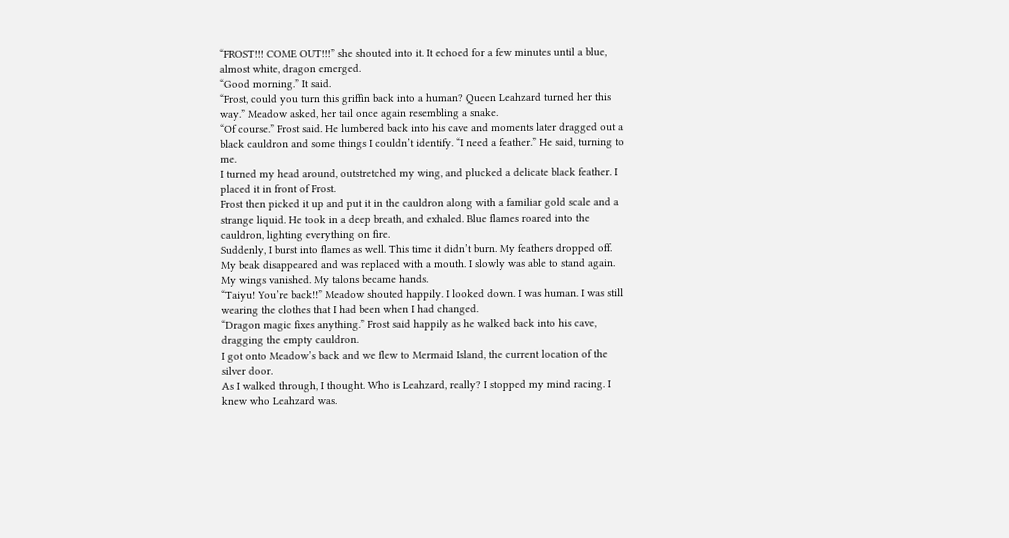“FROST!!! COME OUT!!!” she shouted into it. It echoed for a few minutes until a blue, almost white, dragon emerged.
“Good morning.” It said.
“Frost, could you turn this griffin back into a human? Queen Leahzard turned her this way.” Meadow asked, her tail once again resembling a snake.
“Of course.” Frost said. He lumbered back into his cave and moments later dragged out a black cauldron and some things I couldn’t identify. “I need a feather.” He said, turning to me.
I turned my head around, outstretched my wing, and plucked a delicate black feather. I placed it in front of Frost.
Frost then picked it up and put it in the cauldron along with a familiar gold scale and a strange liquid. He took in a deep breath, and exhaled. Blue flames roared into the cauldron, lighting everything on fire.
Suddenly, I burst into flames as well. This time it didn’t burn. My feathers dropped off. My beak disappeared and was replaced with a mouth. I slowly was able to stand again. My wings vanished. My talons became hands.
“Taiyu! You’re back!!” Meadow shouted happily. I looked down. I was human. I was still wearing the clothes that I had been when I had changed.
“Dragon magic fixes anything.” Frost said happily as he walked back into his cave, dragging the empty cauldron.
I got onto Meadow’s back and we flew to Mermaid Island, the current location of the silver door.
As I walked through, I thought. Who is Leahzard, really? I stopped my mind racing. I knew who Leahzard was.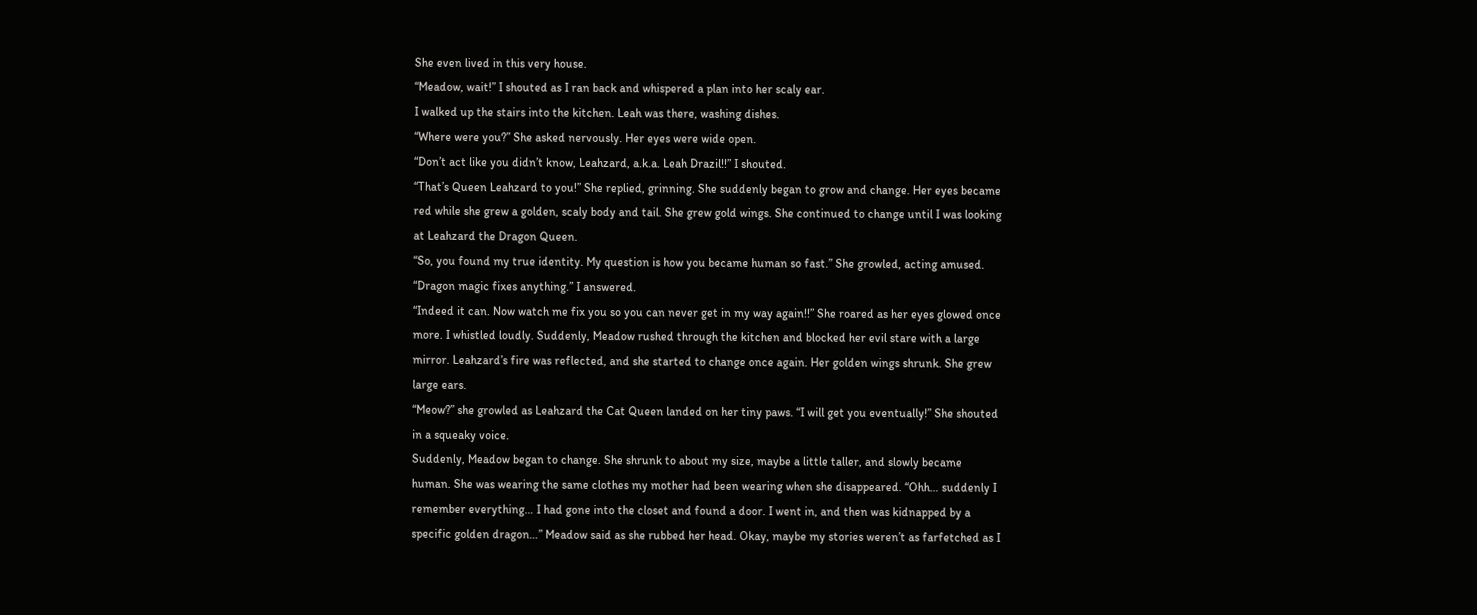She even lived in this very house.
“Meadow, wait!” I shouted as I ran back and whispered a plan into her scaly ear.
I walked up the stairs into the kitchen. Leah was there, washing dishes.
“Where were you?” She asked nervously. Her eyes were wide open.
“Don’t act like you didn’t know, Leahzard, a.k.a. Leah Drazil!!” I shouted.
“That’s Queen Leahzard to you!” She replied, grinning. She suddenly began to grow and change. Her eyes became red while she grew a golden, scaly body and tail. She grew gold wings. She continued to change until I was looking at Leahzard the Dragon Queen.
“So, you found my true identity. My question is how you became human so fast.” She growled, acting amused.
“Dragon magic fixes anything.” I answered.
“Indeed it can. Now watch me fix you so you can never get in my way again!!” She roared as her eyes glowed once more. I whistled loudly. Suddenly, Meadow rushed through the kitchen and blocked her evil stare with a large mirror. Leahzard’s fire was reflected, and she started to change once again. Her golden wings shrunk. She grew large ears.
“Meow?” she growled as Leahzard the Cat Queen landed on her tiny paws. “I will get you eventually!” She shouted in a squeaky voice.
Suddenly, Meadow began to change. She shrunk to about my size, maybe a little taller, and slowly became human. She was wearing the same clothes my mother had been wearing when she disappeared. “Ohh… suddenly I remember everything… I had gone into the closet and found a door. I went in, and then was kidnapped by a specific golden dragon…” Meadow said as she rubbed her head. Okay, maybe my stories weren’t as farfetched as I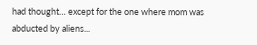had thought… except for the one where mom was abducted by aliens...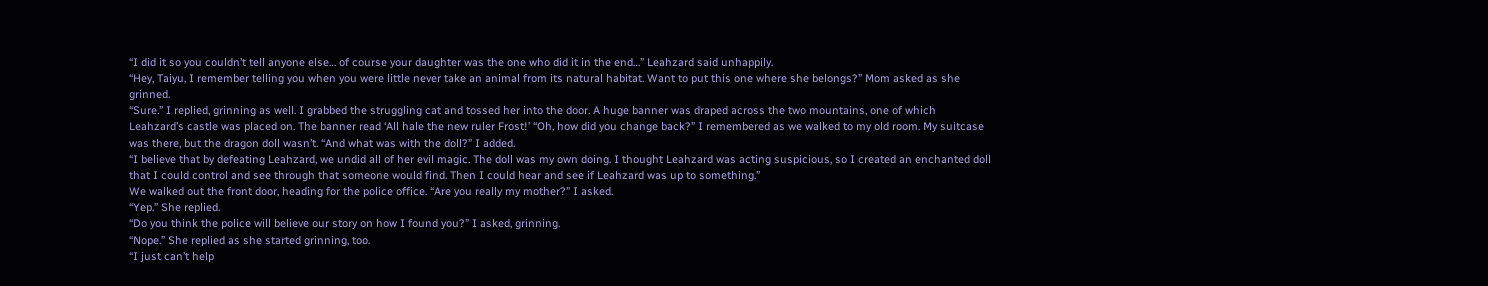“I did it so you couldn’t tell anyone else… of course your daughter was the one who did it in the end…” Leahzard said unhappily.
“Hey, Taiyu, I remember telling you when you were little never take an animal from its natural habitat. Want to put this one where she belongs?” Mom asked as she grinned.
“Sure.” I replied, grinning as well. I grabbed the struggling cat and tossed her into the door. A huge banner was draped across the two mountains, one of which Leahzard’s castle was placed on. The banner read ‘All hale the new ruler Frost!’ “Oh, how did you change back?” I remembered as we walked to my old room. My suitcase was there, but the dragon doll wasn’t. “And what was with the doll?” I added.
“I believe that by defeating Leahzard, we undid all of her evil magic. The doll was my own doing. I thought Leahzard was acting suspicious, so I created an enchanted doll that I could control and see through that someone would find. Then I could hear and see if Leahzard was up to something.”
We walked out the front door, heading for the police office. “Are you really my mother?” I asked.
“Yep.” She replied.
“Do you think the police will believe our story on how I found you?” I asked, grinning.
“Nope.” She replied as she started grinning, too.
“I just can’t help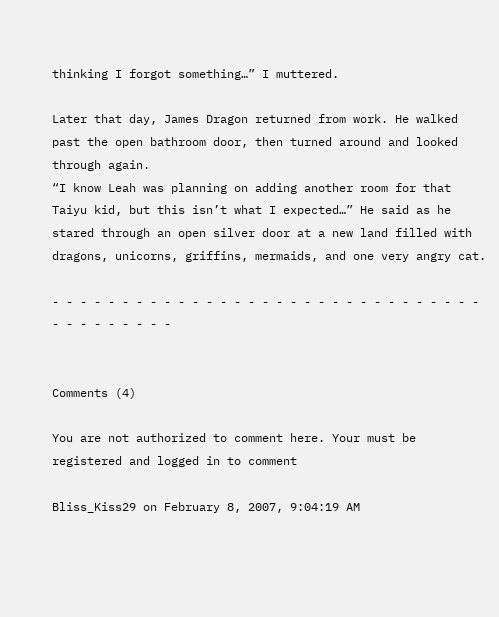thinking I forgot something…” I muttered.

Later that day, James Dragon returned from work. He walked past the open bathroom door, then turned around and looked through again.
“I know Leah was planning on adding another room for that Taiyu kid, but this isn’t what I expected…” He said as he stared through an open silver door at a new land filled with dragons, unicorns, griffins, mermaids, and one very angry cat.

- - - - - - - - - - - - - - - - - - - - - - - - - - - - - - - - - - - - - - - -


Comments (4)

You are not authorized to comment here. Your must be registered and logged in to comment

Bliss_Kiss29 on February 8, 2007, 9:04:19 AM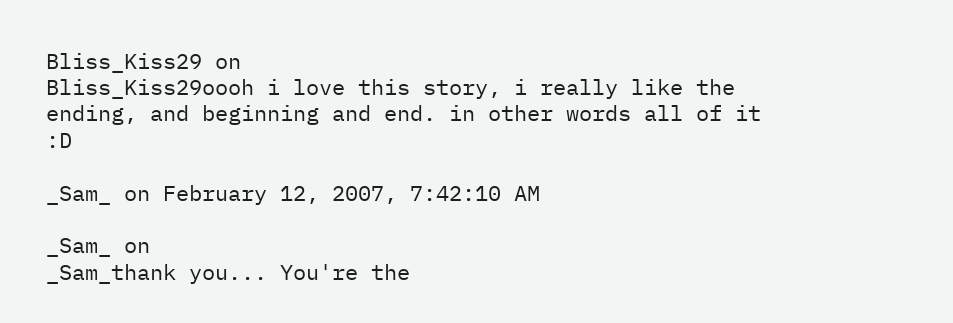Bliss_Kiss29 on
Bliss_Kiss29oooh i love this story, i really like the ending, and beginning and end. in other words all of it :D

_Sam_ on February 12, 2007, 7:42:10 AM

_Sam_ on
_Sam_thank you... You're the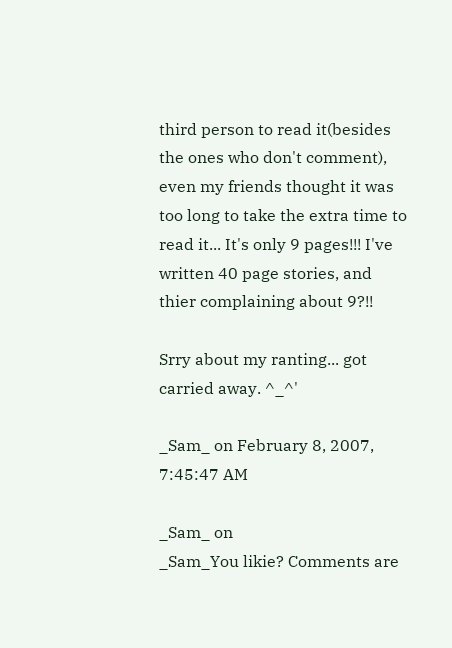third person to read it(besides the ones who don't comment), even my friends thought it was too long to take the extra time to read it... It's only 9 pages!!! I've written 40 page stories, and thier complaining about 9?!!

Srry about my ranting... got carried away. ^_^'

_Sam_ on February 8, 2007, 7:45:47 AM

_Sam_ on
_Sam_You likie? Comments are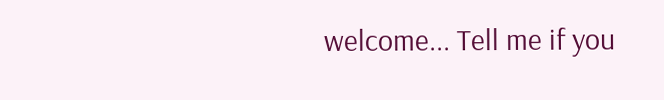welcome... Tell me if you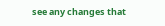see any changes that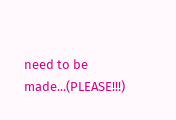need to be made...(PLEASE!!!)